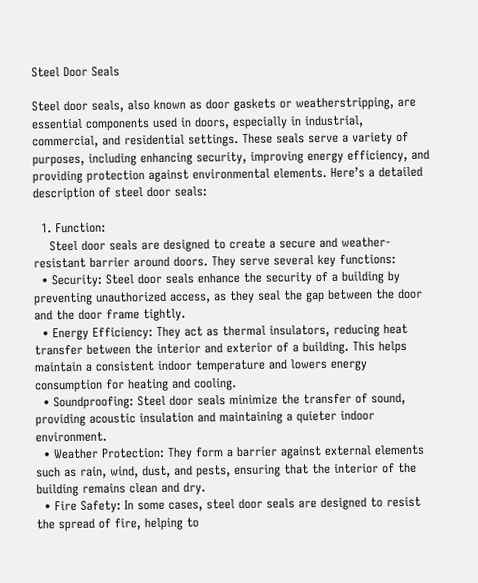Steel Door Seals

Steel door seals, also known as door gaskets or weatherstripping, are essential components used in doors, especially in industrial, commercial, and residential settings. These seals serve a variety of purposes, including enhancing security, improving energy efficiency, and providing protection against environmental elements. Here’s a detailed description of steel door seals:

  1. Function:
    Steel door seals are designed to create a secure and weather-resistant barrier around doors. They serve several key functions:
  • Security: Steel door seals enhance the security of a building by preventing unauthorized access, as they seal the gap between the door and the door frame tightly.
  • Energy Efficiency: They act as thermal insulators, reducing heat transfer between the interior and exterior of a building. This helps maintain a consistent indoor temperature and lowers energy consumption for heating and cooling.
  • Soundproofing: Steel door seals minimize the transfer of sound, providing acoustic insulation and maintaining a quieter indoor environment.
  • Weather Protection: They form a barrier against external elements such as rain, wind, dust, and pests, ensuring that the interior of the building remains clean and dry.
  • Fire Safety: In some cases, steel door seals are designed to resist the spread of fire, helping to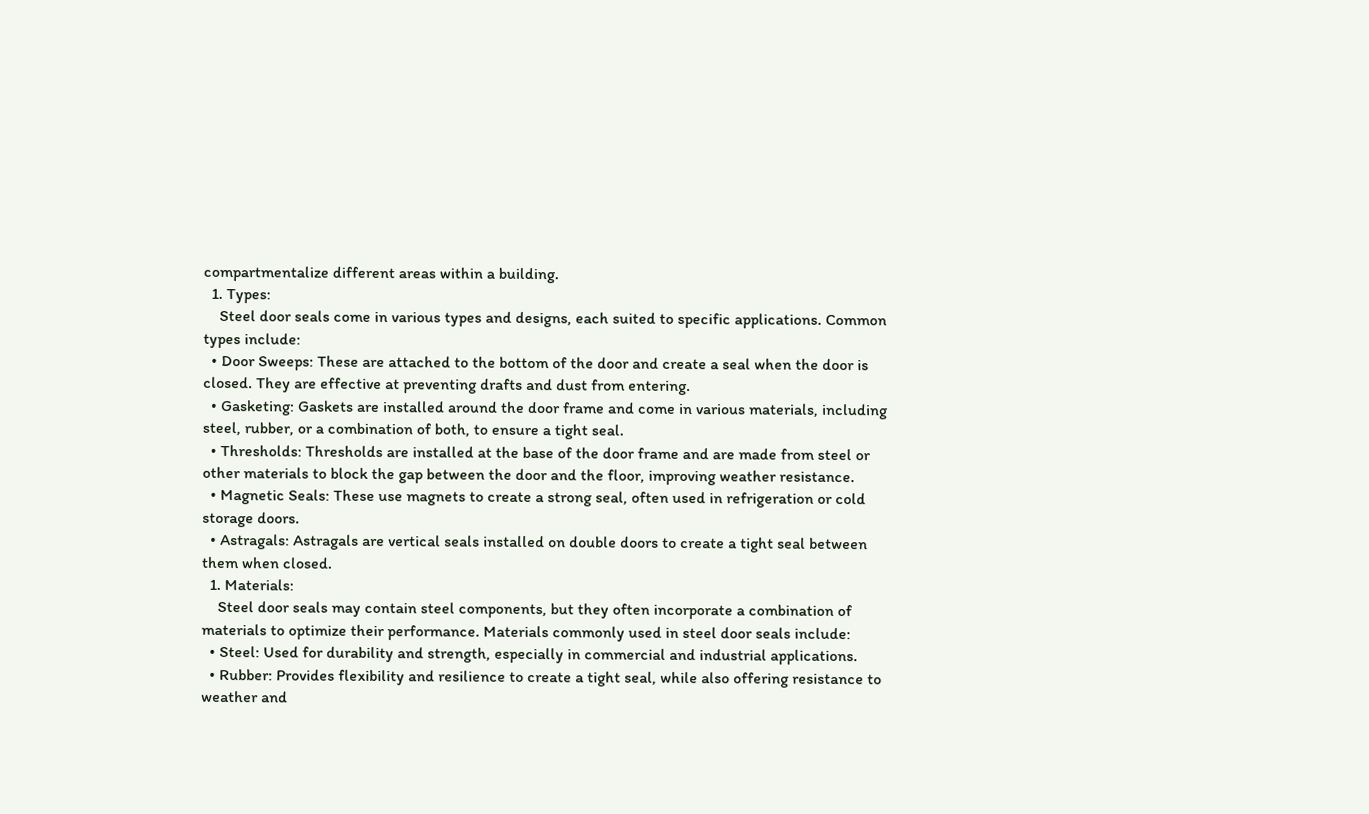compartmentalize different areas within a building.
  1. Types:
    Steel door seals come in various types and designs, each suited to specific applications. Common types include:
  • Door Sweeps: These are attached to the bottom of the door and create a seal when the door is closed. They are effective at preventing drafts and dust from entering.
  • Gasketing: Gaskets are installed around the door frame and come in various materials, including steel, rubber, or a combination of both, to ensure a tight seal.
  • Thresholds: Thresholds are installed at the base of the door frame and are made from steel or other materials to block the gap between the door and the floor, improving weather resistance.
  • Magnetic Seals: These use magnets to create a strong seal, often used in refrigeration or cold storage doors.
  • Astragals: Astragals are vertical seals installed on double doors to create a tight seal between them when closed.
  1. Materials:
    Steel door seals may contain steel components, but they often incorporate a combination of materials to optimize their performance. Materials commonly used in steel door seals include:
  • Steel: Used for durability and strength, especially in commercial and industrial applications.
  • Rubber: Provides flexibility and resilience to create a tight seal, while also offering resistance to weather and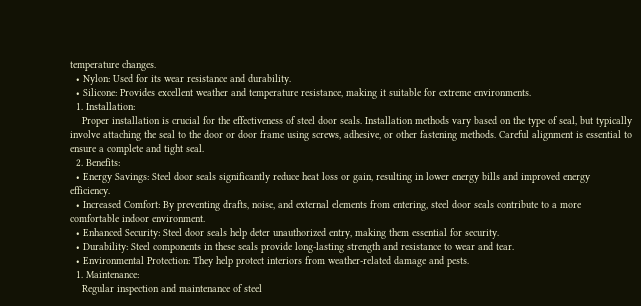temperature changes.
  • Nylon: Used for its wear resistance and durability.
  • Silicone: Provides excellent weather and temperature resistance, making it suitable for extreme environments.
  1. Installation:
    Proper installation is crucial for the effectiveness of steel door seals. Installation methods vary based on the type of seal, but typically involve attaching the seal to the door or door frame using screws, adhesive, or other fastening methods. Careful alignment is essential to ensure a complete and tight seal.
  2. Benefits:
  • Energy Savings: Steel door seals significantly reduce heat loss or gain, resulting in lower energy bills and improved energy efficiency.
  • Increased Comfort: By preventing drafts, noise, and external elements from entering, steel door seals contribute to a more comfortable indoor environment.
  • Enhanced Security: Steel door seals help deter unauthorized entry, making them essential for security.
  • Durability: Steel components in these seals provide long-lasting strength and resistance to wear and tear.
  • Environmental Protection: They help protect interiors from weather-related damage and pests.
  1. Maintenance:
    Regular inspection and maintenance of steel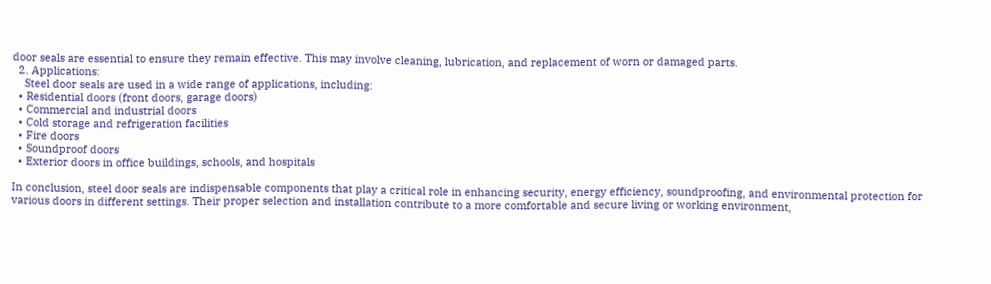door seals are essential to ensure they remain effective. This may involve cleaning, lubrication, and replacement of worn or damaged parts.
  2. Applications:
    Steel door seals are used in a wide range of applications, including:
  • Residential doors (front doors, garage doors)
  • Commercial and industrial doors
  • Cold storage and refrigeration facilities
  • Fire doors
  • Soundproof doors
  • Exterior doors in office buildings, schools, and hospitals

In conclusion, steel door seals are indispensable components that play a critical role in enhancing security, energy efficiency, soundproofing, and environmental protection for various doors in different settings. Their proper selection and installation contribute to a more comfortable and secure living or working environment,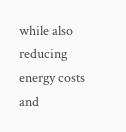while also reducing energy costs and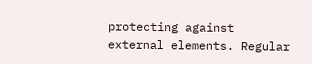protecting against external elements. Regular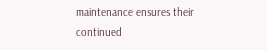maintenance ensures their continued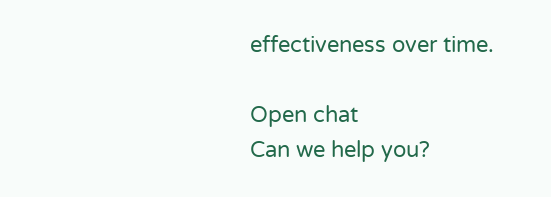effectiveness over time.

Open chat
Can we help you?